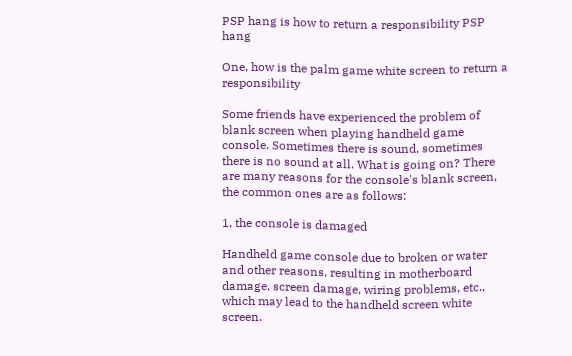PSP hang is how to return a responsibility PSP hang

One, how is the palm game white screen to return a responsibility

Some friends have experienced the problem of blank screen when playing handheld game console. Sometimes there is sound, sometimes there is no sound at all. What is going on? There are many reasons for the console's blank screen, the common ones are as follows:

1, the console is damaged

Handheld game console due to broken or water and other reasons, resulting in motherboard damage, screen damage, wiring problems, etc., which may lead to the handheld screen white screen.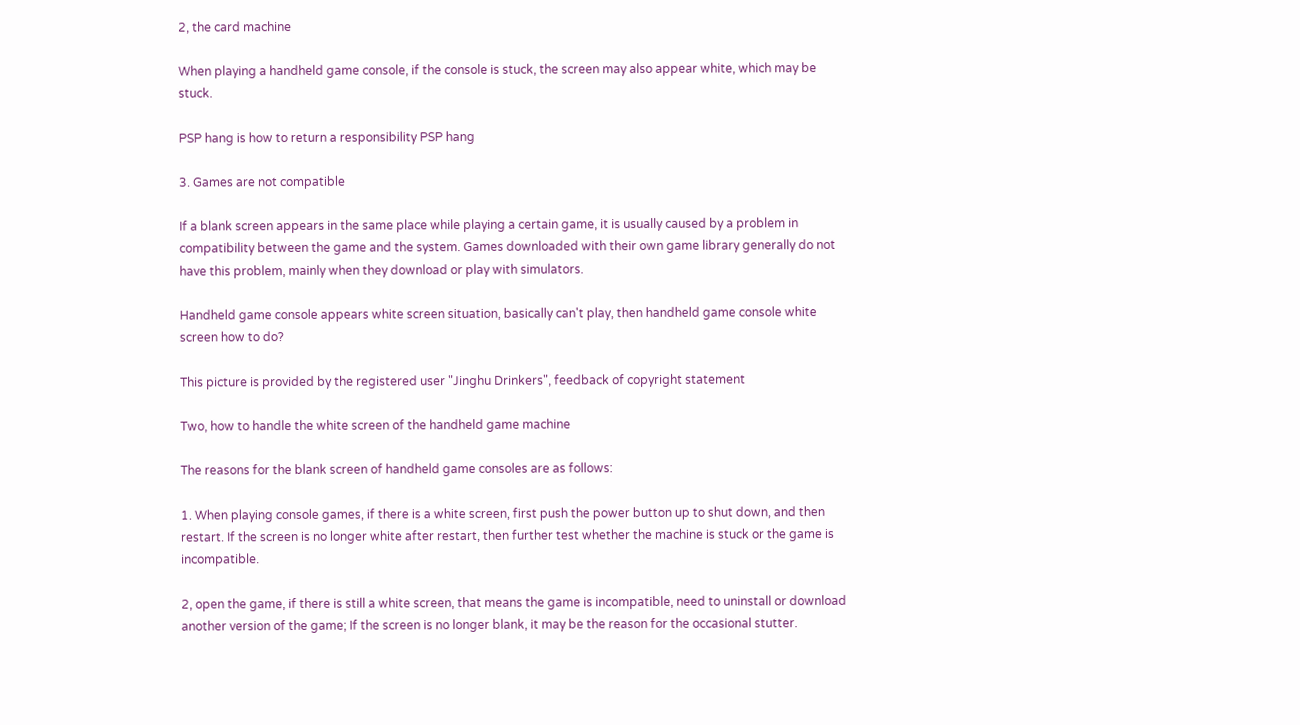2, the card machine

When playing a handheld game console, if the console is stuck, the screen may also appear white, which may be stuck.

PSP hang is how to return a responsibility PSP hang

3. Games are not compatible

If a blank screen appears in the same place while playing a certain game, it is usually caused by a problem in compatibility between the game and the system. Games downloaded with their own game library generally do not have this problem, mainly when they download or play with simulators.

Handheld game console appears white screen situation, basically can't play, then handheld game console white screen how to do?

This picture is provided by the registered user "Jinghu Drinkers", feedback of copyright statement

Two, how to handle the white screen of the handheld game machine

The reasons for the blank screen of handheld game consoles are as follows:

1. When playing console games, if there is a white screen, first push the power button up to shut down, and then restart. If the screen is no longer white after restart, then further test whether the machine is stuck or the game is incompatible.

2, open the game, if there is still a white screen, that means the game is incompatible, need to uninstall or download another version of the game; If the screen is no longer blank, it may be the reason for the occasional stutter.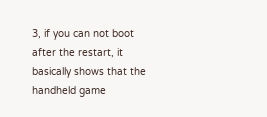3, if you can not boot after the restart, it basically shows that the handheld game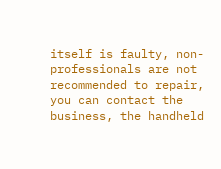itself is faulty, non-professionals are not recommended to repair, you can contact the business, the handheld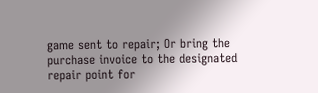game sent to repair; Or bring the purchase invoice to the designated repair point for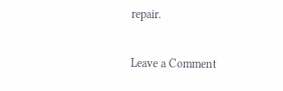repair.

Leave a Comment